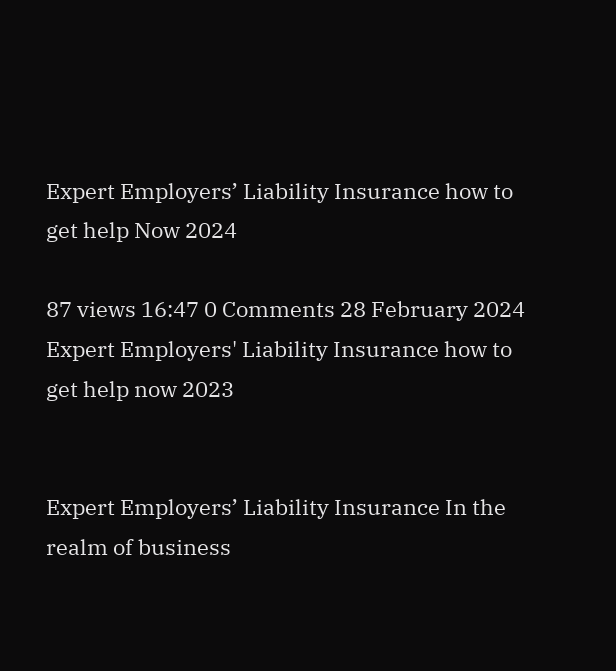Expert Employers’ Liability Insurance how to get help Now 2024

87 views 16:47 0 Comments 28 February 2024
Expert Employers' Liability Insurance how to get help now 2023


Expert Employers’ Liability Insurance In the realm of business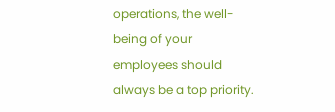operations, the well-being of your employees should always be a top priority.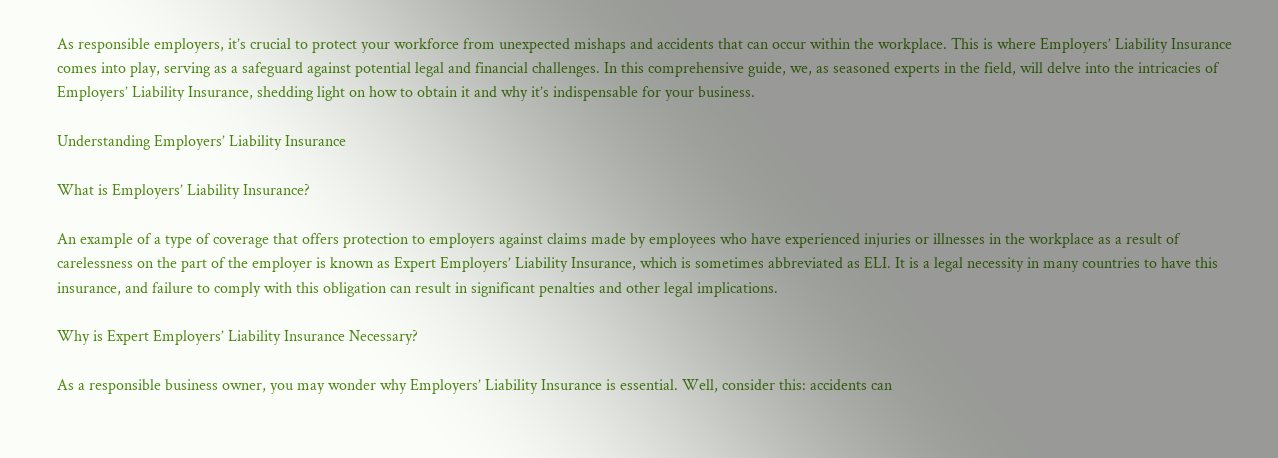As responsible employers, it’s crucial to protect your workforce from unexpected mishaps and accidents that can occur within the workplace. This is where Employers’ Liability Insurance comes into play, serving as a safeguard against potential legal and financial challenges. In this comprehensive guide, we, as seasoned experts in the field, will delve into the intricacies of Employers’ Liability Insurance, shedding light on how to obtain it and why it’s indispensable for your business.

Understanding Employers’ Liability Insurance

What is Employers’ Liability Insurance?

An example of a type of coverage that offers protection to employers against claims made by employees who have experienced injuries or illnesses in the workplace as a result of carelessness on the part of the employer is known as Expert Employers’ Liability Insurance, which is sometimes abbreviated as ELI. It is a legal necessity in many countries to have this insurance, and failure to comply with this obligation can result in significant penalties and other legal implications.

Why is Expert Employers’ Liability Insurance Necessary?

As a responsible business owner, you may wonder why Employers’ Liability Insurance is essential. Well, consider this: accidents can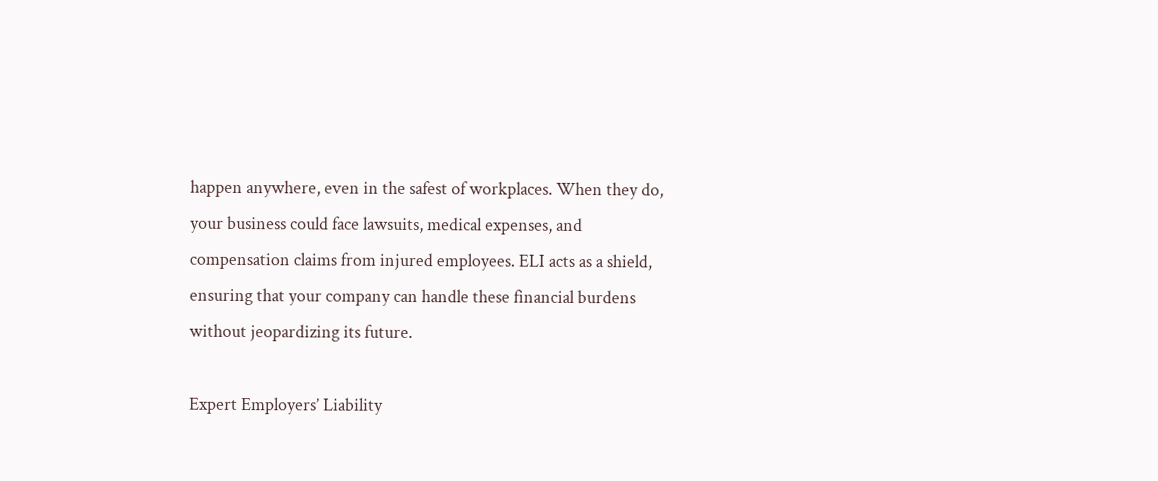happen anywhere, even in the safest of workplaces. When they do, your business could face lawsuits, medical expenses, and compensation claims from injured employees. ELI acts as a shield, ensuring that your company can handle these financial burdens without jeopardizing its future.

Expert Employers’ Liability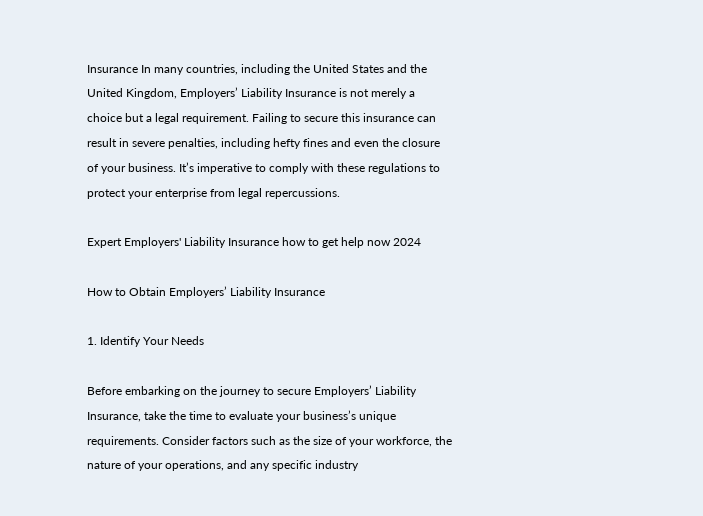Insurance In many countries, including the United States and the United Kingdom, Employers’ Liability Insurance is not merely a choice but a legal requirement. Failing to secure this insurance can result in severe penalties, including hefty fines and even the closure of your business. It’s imperative to comply with these regulations to protect your enterprise from legal repercussions.

Expert Employers' Liability Insurance how to get help now 2024

How to Obtain Employers’ Liability Insurance

1. Identify Your Needs

Before embarking on the journey to secure Employers’ Liability Insurance, take the time to evaluate your business’s unique requirements. Consider factors such as the size of your workforce, the nature of your operations, and any specific industry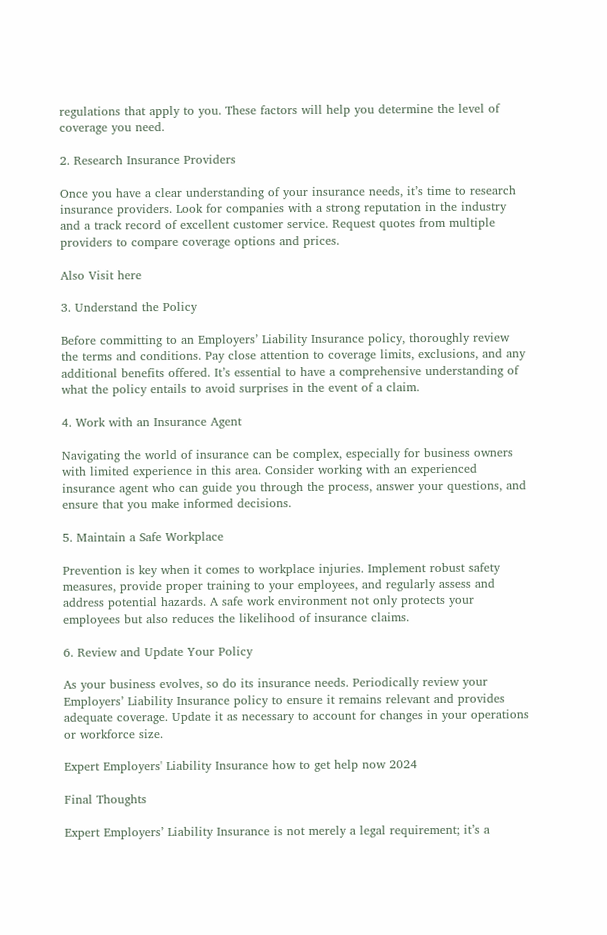regulations that apply to you. These factors will help you determine the level of coverage you need.

2. Research Insurance Providers

Once you have a clear understanding of your insurance needs, it’s time to research insurance providers. Look for companies with a strong reputation in the industry and a track record of excellent customer service. Request quotes from multiple providers to compare coverage options and prices.

Also Visit here

3. Understand the Policy

Before committing to an Employers’ Liability Insurance policy, thoroughly review the terms and conditions. Pay close attention to coverage limits, exclusions, and any additional benefits offered. It’s essential to have a comprehensive understanding of what the policy entails to avoid surprises in the event of a claim.

4. Work with an Insurance Agent

Navigating the world of insurance can be complex, especially for business owners with limited experience in this area. Consider working with an experienced insurance agent who can guide you through the process, answer your questions, and ensure that you make informed decisions.

5. Maintain a Safe Workplace

Prevention is key when it comes to workplace injuries. Implement robust safety measures, provide proper training to your employees, and regularly assess and address potential hazards. A safe work environment not only protects your employees but also reduces the likelihood of insurance claims.

6. Review and Update Your Policy

As your business evolves, so do its insurance needs. Periodically review your Employers’ Liability Insurance policy to ensure it remains relevant and provides adequate coverage. Update it as necessary to account for changes in your operations or workforce size.

Expert Employers' Liability Insurance how to get help now 2024

Final Thoughts

Expert Employers’ Liability Insurance is not merely a legal requirement; it’s a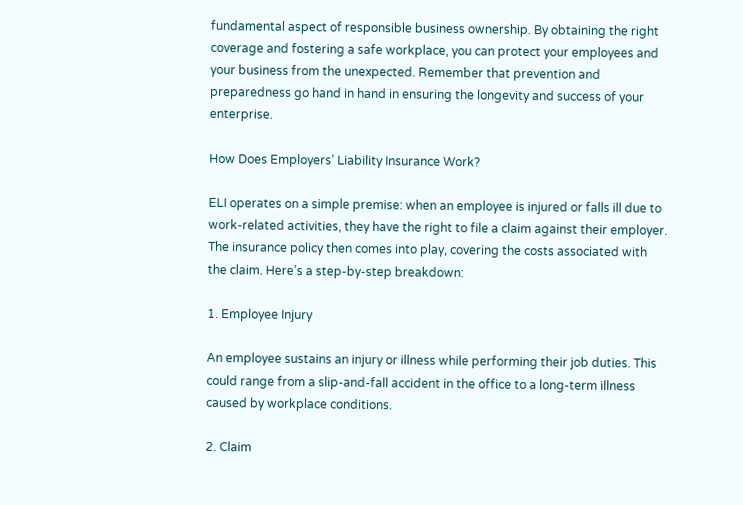fundamental aspect of responsible business ownership. By obtaining the right coverage and fostering a safe workplace, you can protect your employees and your business from the unexpected. Remember that prevention and preparedness go hand in hand in ensuring the longevity and success of your enterprise.

How Does Employers’ Liability Insurance Work?

ELI operates on a simple premise: when an employee is injured or falls ill due to work-related activities, they have the right to file a claim against their employer. The insurance policy then comes into play, covering the costs associated with the claim. Here’s a step-by-step breakdown:

1. Employee Injury

An employee sustains an injury or illness while performing their job duties. This could range from a slip-and-fall accident in the office to a long-term illness caused by workplace conditions.

2. Claim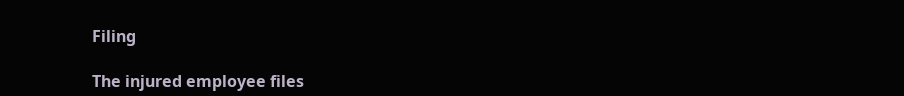Filing

The injured employee files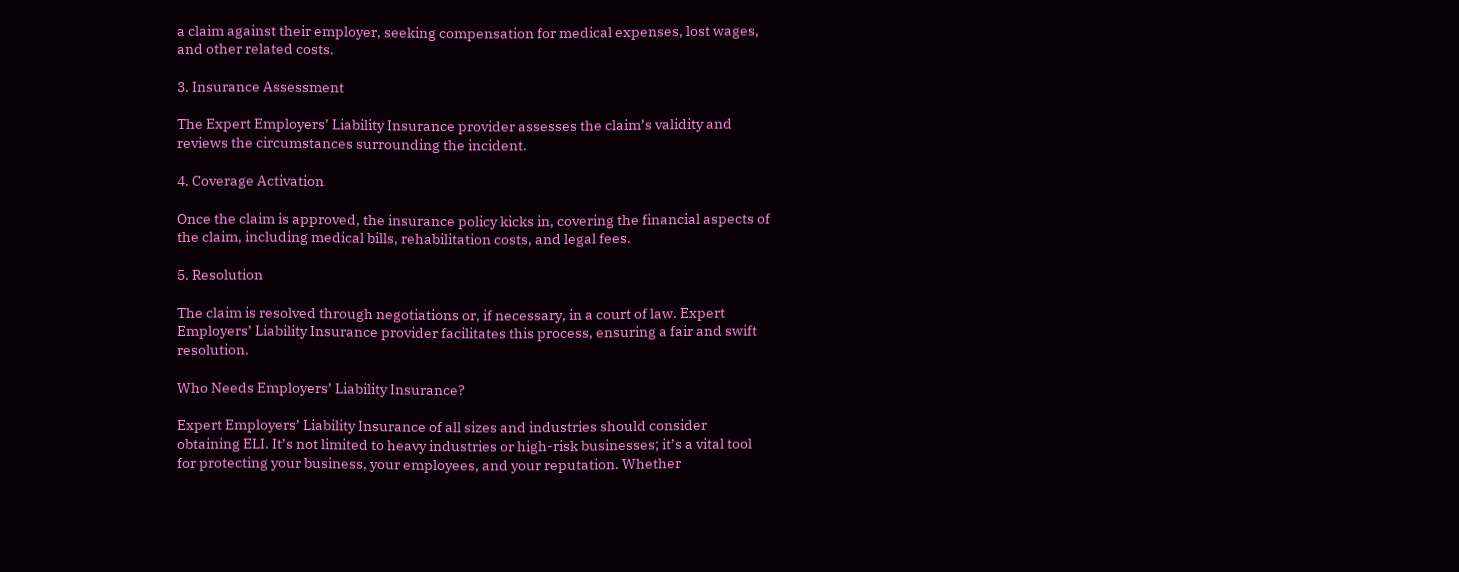a claim against their employer, seeking compensation for medical expenses, lost wages, and other related costs.

3. Insurance Assessment

The Expert Employers’ Liability Insurance provider assesses the claim’s validity and reviews the circumstances surrounding the incident.

4. Coverage Activation

Once the claim is approved, the insurance policy kicks in, covering the financial aspects of the claim, including medical bills, rehabilitation costs, and legal fees.

5. Resolution

The claim is resolved through negotiations or, if necessary, in a court of law. Expert Employers’ Liability Insurance provider facilitates this process, ensuring a fair and swift resolution.

Who Needs Employers’ Liability Insurance?

Expert Employers’ Liability Insurance of all sizes and industries should consider obtaining ELI. It’s not limited to heavy industries or high-risk businesses; it’s a vital tool for protecting your business, your employees, and your reputation. Whether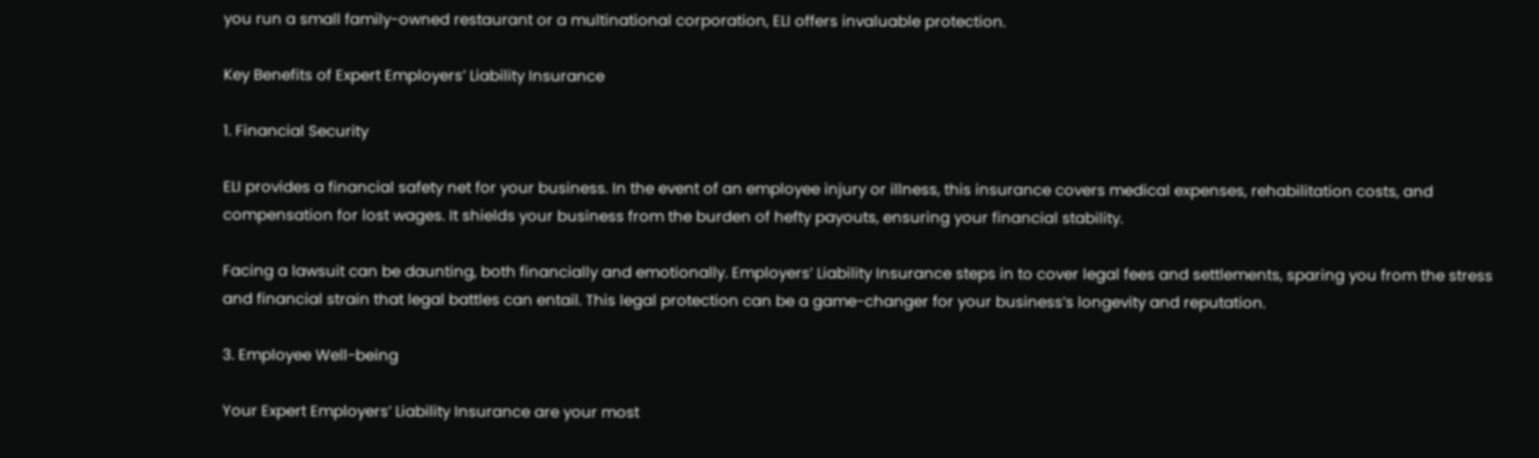you run a small family-owned restaurant or a multinational corporation, ELI offers invaluable protection.

Key Benefits of Expert Employers’ Liability Insurance

1. Financial Security

ELI provides a financial safety net for your business. In the event of an employee injury or illness, this insurance covers medical expenses, rehabilitation costs, and compensation for lost wages. It shields your business from the burden of hefty payouts, ensuring your financial stability.

Facing a lawsuit can be daunting, both financially and emotionally. Employers’ Liability Insurance steps in to cover legal fees and settlements, sparing you from the stress and financial strain that legal battles can entail. This legal protection can be a game-changer for your business’s longevity and reputation.

3. Employee Well-being

Your Expert Employers’ Liability Insurance are your most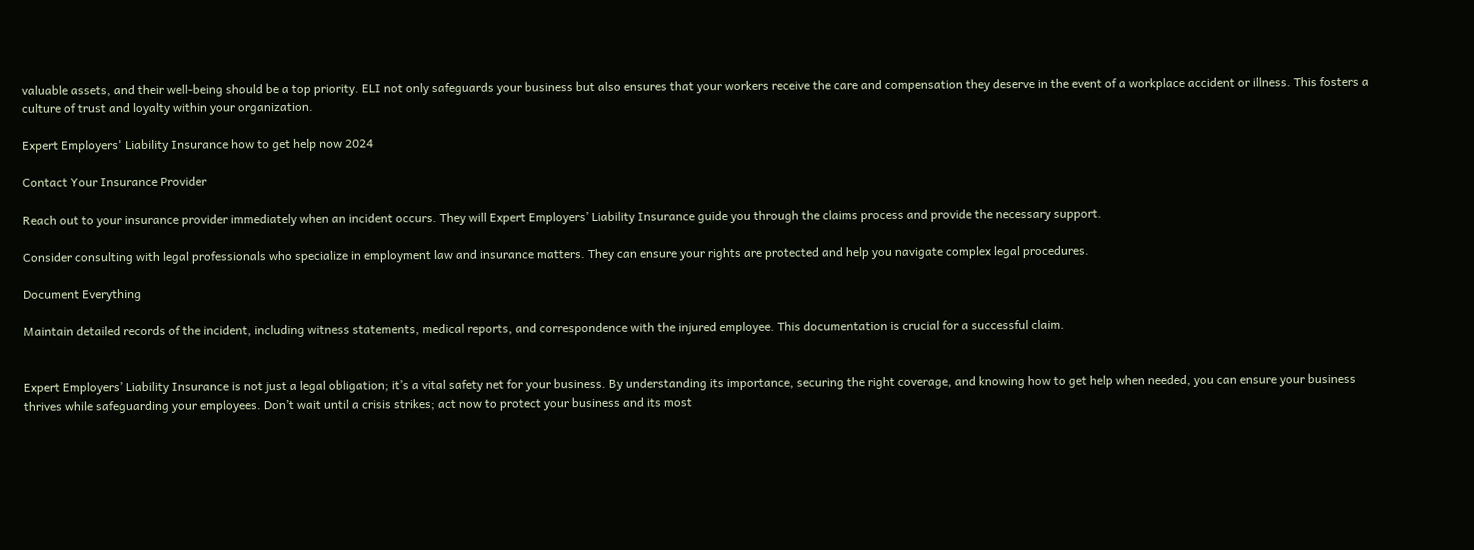valuable assets, and their well-being should be a top priority. ELI not only safeguards your business but also ensures that your workers receive the care and compensation they deserve in the event of a workplace accident or illness. This fosters a culture of trust and loyalty within your organization.

Expert Employers' Liability Insurance how to get help now 2024

Contact Your Insurance Provider

Reach out to your insurance provider immediately when an incident occurs. They will Expert Employers’ Liability Insurance guide you through the claims process and provide the necessary support.

Consider consulting with legal professionals who specialize in employment law and insurance matters. They can ensure your rights are protected and help you navigate complex legal procedures.

Document Everything

Maintain detailed records of the incident, including witness statements, medical reports, and correspondence with the injured employee. This documentation is crucial for a successful claim.


Expert Employers’ Liability Insurance is not just a legal obligation; it’s a vital safety net for your business. By understanding its importance, securing the right coverage, and knowing how to get help when needed, you can ensure your business thrives while safeguarding your employees. Don’t wait until a crisis strikes; act now to protect your business and its most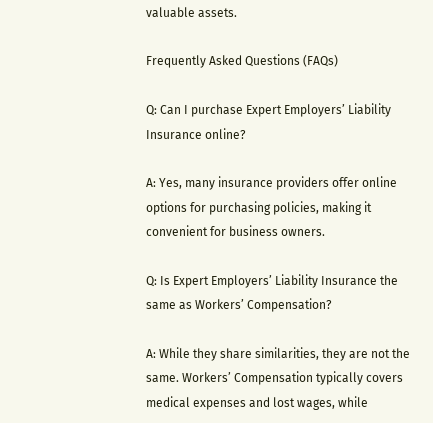valuable assets.

Frequently Asked Questions (FAQs)

Q: Can I purchase Expert Employers’ Liability Insurance online?

A: Yes, many insurance providers offer online options for purchasing policies, making it convenient for business owners.

Q: Is Expert Employers’ Liability Insurance the same as Workers’ Compensation?

A: While they share similarities, they are not the same. Workers’ Compensation typically covers medical expenses and lost wages, while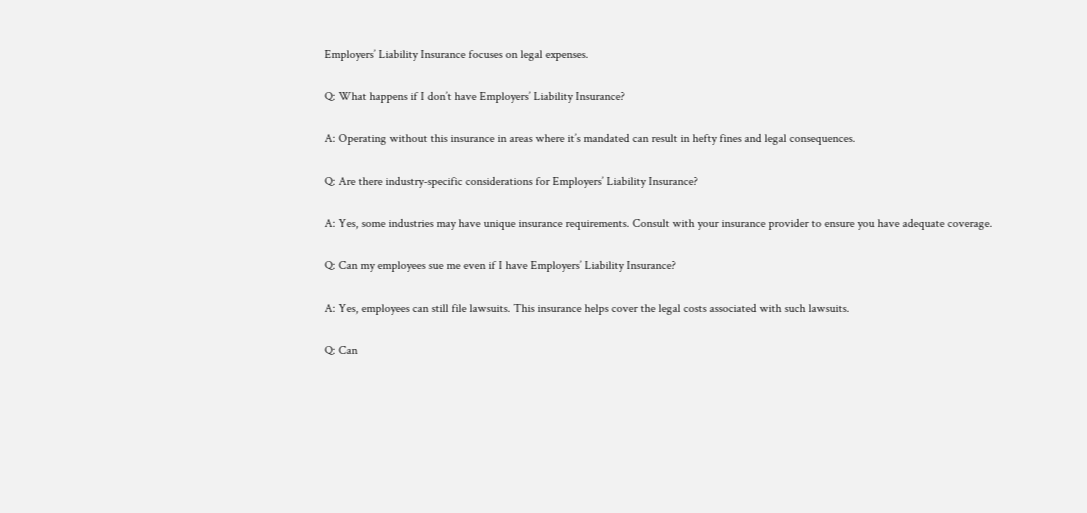Employers’ Liability Insurance focuses on legal expenses.

Q: What happens if I don’t have Employers’ Liability Insurance?

A: Operating without this insurance in areas where it’s mandated can result in hefty fines and legal consequences.

Q: Are there industry-specific considerations for Employers’ Liability Insurance?

A: Yes, some industries may have unique insurance requirements. Consult with your insurance provider to ensure you have adequate coverage.

Q: Can my employees sue me even if I have Employers’ Liability Insurance?

A: Yes, employees can still file lawsuits. This insurance helps cover the legal costs associated with such lawsuits.

Q: Can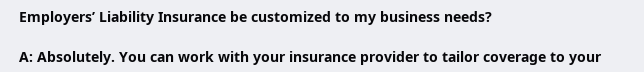Employers’ Liability Insurance be customized to my business needs?

A: Absolutely. You can work with your insurance provider to tailor coverage to your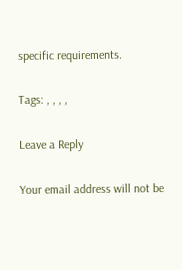specific requirements.

Tags: , , , ,

Leave a Reply

Your email address will not be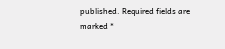published. Required fields are marked *